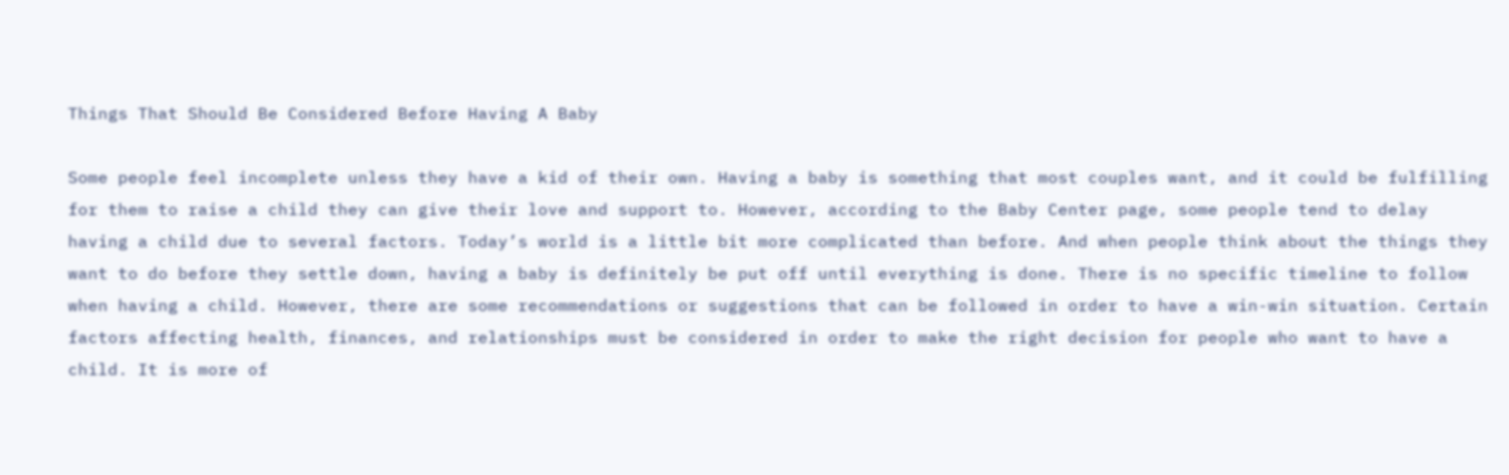Things That Should Be Considered Before Having A Baby

Some people feel incomplete unless they have a kid of their own. Having a baby is something that most couples want, and it could be fulfilling for them to raise a child they can give their love and support to. However, according to the Baby Center page, some people tend to delay having a child due to several factors. Today’s world is a little bit more complicated than before. And when people think about the things they want to do before they settle down, having a baby is definitely be put off until everything is done. There is no specific timeline to follow when having a child. However, there are some recommendations or suggestions that can be followed in order to have a win-win situation. Certain factors affecting health, finances, and relationships must be considered in order to make the right decision for people who want to have a child. It is more of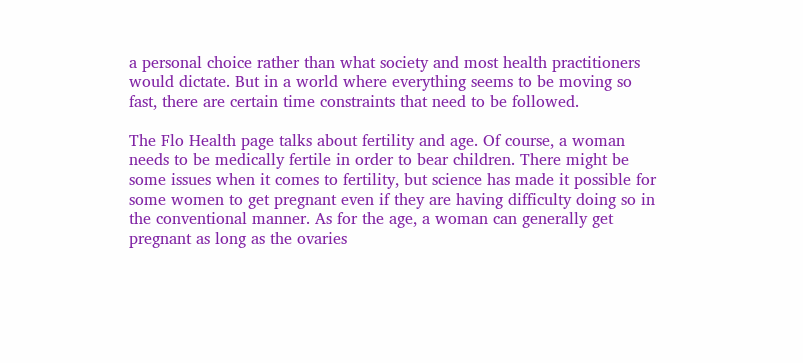a personal choice rather than what society and most health practitioners would dictate. But in a world where everything seems to be moving so fast, there are certain time constraints that need to be followed.

The Flo Health page talks about fertility and age. Of course, a woman needs to be medically fertile in order to bear children. There might be some issues when it comes to fertility, but science has made it possible for some women to get pregnant even if they are having difficulty doing so in the conventional manner. As for the age, a woman can generally get pregnant as long as the ovaries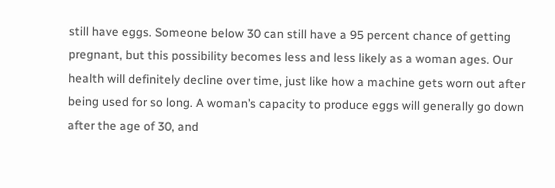still have eggs. Someone below 30 can still have a 95 percent chance of getting pregnant, but this possibility becomes less and less likely as a woman ages. Our health will definitely decline over time, just like how a machine gets worn out after being used for so long. A woman’s capacity to produce eggs will generally go down after the age of 30, and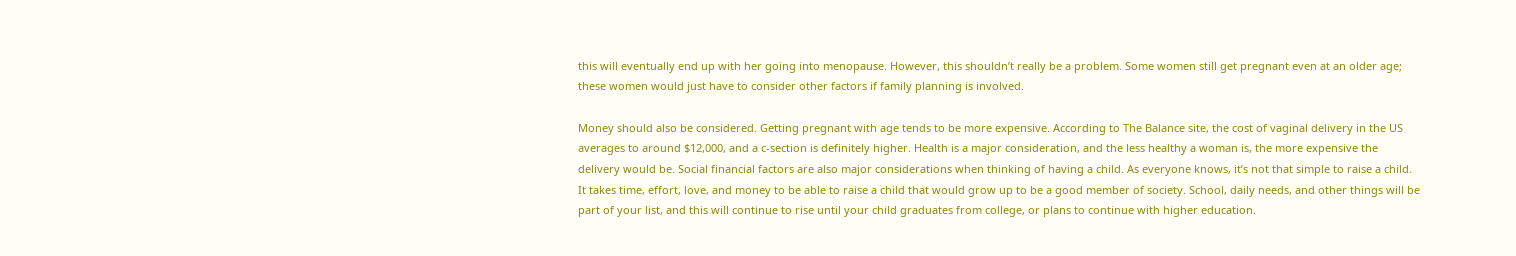this will eventually end up with her going into menopause. However, this shouldn’t really be a problem. Some women still get pregnant even at an older age; these women would just have to consider other factors if family planning is involved.

Money should also be considered. Getting pregnant with age tends to be more expensive. According to The Balance site, the cost of vaginal delivery in the US averages to around $12,000, and a c-section is definitely higher. Health is a major consideration, and the less healthy a woman is, the more expensive the delivery would be. Social financial factors are also major considerations when thinking of having a child. As everyone knows, it’s not that simple to raise a child. It takes time, effort, love, and money to be able to raise a child that would grow up to be a good member of society. School, daily needs, and other things will be part of your list, and this will continue to rise until your child graduates from college, or plans to continue with higher education.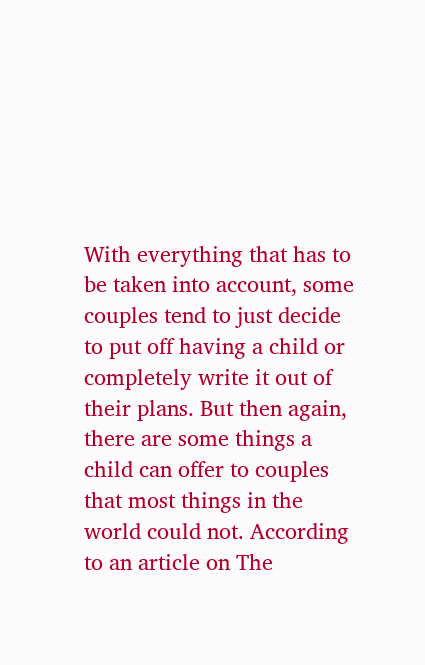With everything that has to be taken into account, some couples tend to just decide to put off having a child or completely write it out of their plans. But then again, there are some things a child can offer to couples that most things in the world could not. According to an article on The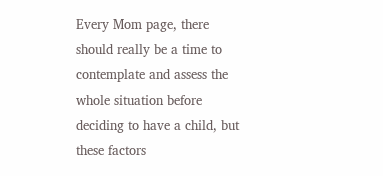Every Mom page, there should really be a time to contemplate and assess the whole situation before deciding to have a child, but these factors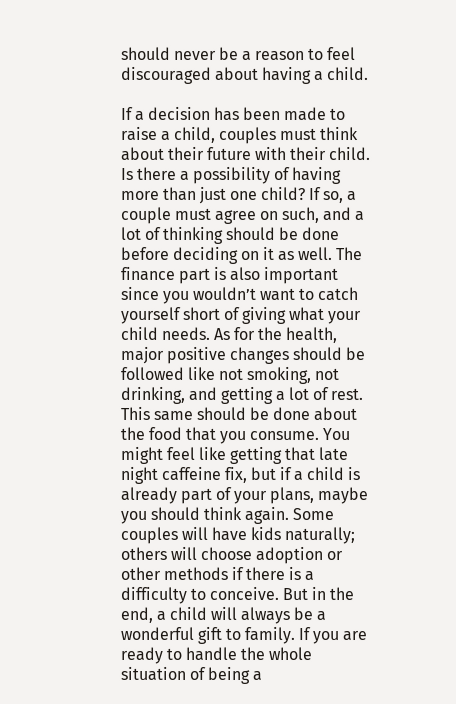should never be a reason to feel discouraged about having a child.

If a decision has been made to raise a child, couples must think about their future with their child. Is there a possibility of having more than just one child? If so, a couple must agree on such, and a lot of thinking should be done before deciding on it as well. The finance part is also important since you wouldn’t want to catch yourself short of giving what your child needs. As for the health, major positive changes should be followed like not smoking, not drinking, and getting a lot of rest. This same should be done about the food that you consume. You might feel like getting that late night caffeine fix, but if a child is already part of your plans, maybe you should think again. Some couples will have kids naturally; others will choose adoption or other methods if there is a difficulty to conceive. But in the end, a child will always be a wonderful gift to family. If you are ready to handle the whole situation of being a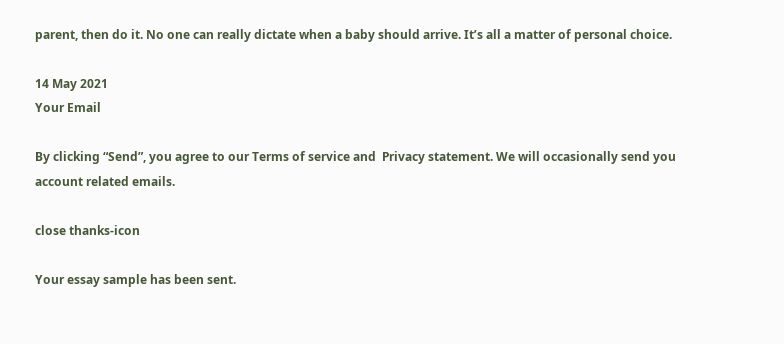parent, then do it. No one can really dictate when a baby should arrive. It’s all a matter of personal choice.

14 May 2021
Your Email

By clicking “Send”, you agree to our Terms of service and  Privacy statement. We will occasionally send you account related emails.

close thanks-icon

Your essay sample has been sent.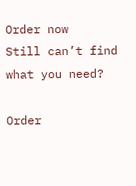Order now
Still can’t find what you need?

Order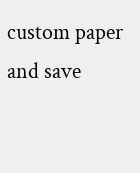custom paper and save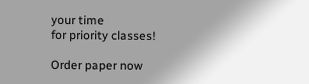your time
for priority classes!

Order paper now